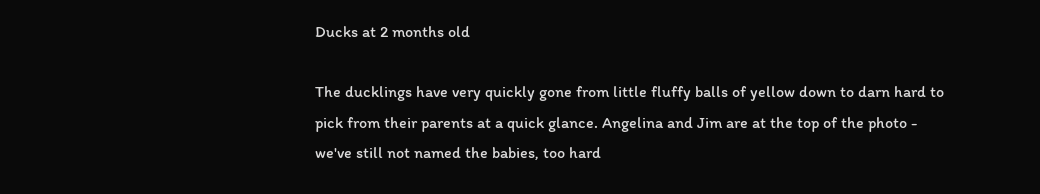Ducks at 2 months old

The ducklings have very quickly gone from little fluffy balls of yellow down to darn hard to pick from their parents at a quick glance. Angelina and Jim are at the top of the photo - we've still not named the babies, too hard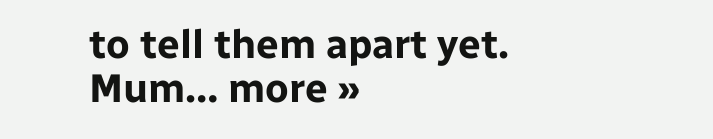to tell them apart yet. Mum… more »